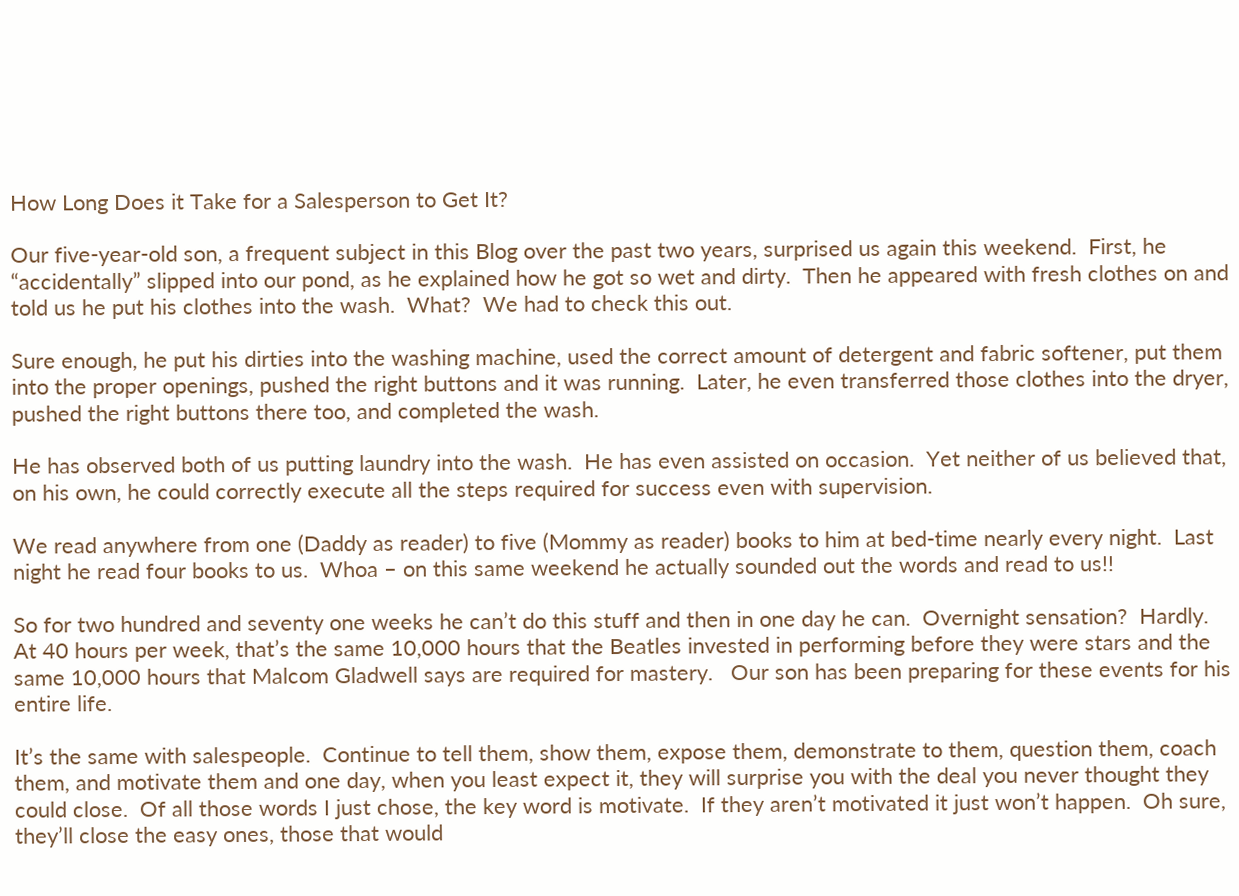How Long Does it Take for a Salesperson to Get It?

Our five-year-old son, a frequent subject in this Blog over the past two years, surprised us again this weekend.  First, he “accidentally” slipped into our pond, as he explained how he got so wet and dirty.  Then he appeared with fresh clothes on and told us he put his clothes into the wash.  What?  We had to check this out.

Sure enough, he put his dirties into the washing machine, used the correct amount of detergent and fabric softener, put them into the proper openings, pushed the right buttons and it was running.  Later, he even transferred those clothes into the dryer, pushed the right buttons there too, and completed the wash.

He has observed both of us putting laundry into the wash.  He has even assisted on occasion.  Yet neither of us believed that, on his own, he could correctly execute all the steps required for success even with supervision.

We read anywhere from one (Daddy as reader) to five (Mommy as reader) books to him at bed-time nearly every night.  Last night he read four books to us.  Whoa – on this same weekend he actually sounded out the words and read to us!!

So for two hundred and seventy one weeks he can’t do this stuff and then in one day he can.  Overnight sensation?  Hardly.  At 40 hours per week, that’s the same 10,000 hours that the Beatles invested in performing before they were stars and the same 10,000 hours that Malcom Gladwell says are required for mastery.   Our son has been preparing for these events for his entire life.

It’s the same with salespeople.  Continue to tell them, show them, expose them, demonstrate to them, question them, coach them, and motivate them and one day, when you least expect it, they will surprise you with the deal you never thought they could close.  Of all those words I just chose, the key word is motivate.  If they aren’t motivated it just won’t happen.  Oh sure, they’ll close the easy ones, those that would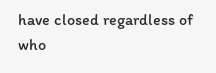have closed regardless of who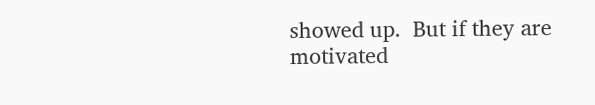showed up.  But if they are motivated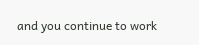and you continue to work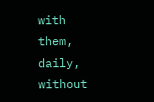with them, daily, without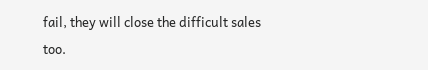fail, they will close the difficult sales too.